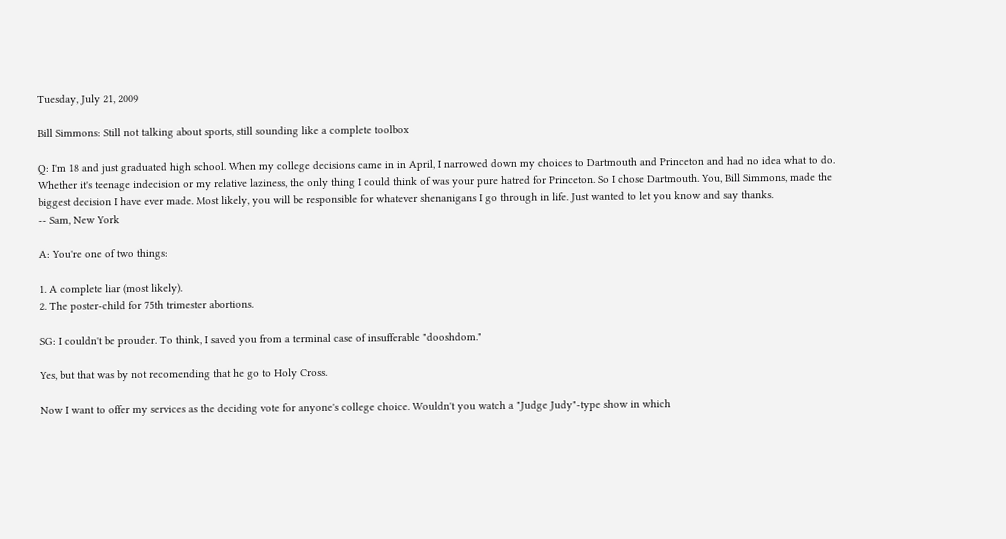Tuesday, July 21, 2009

Bill Simmons: Still not talking about sports, still sounding like a complete toolbox

Q: I'm 18 and just graduated high school. When my college decisions came in in April, I narrowed down my choices to Dartmouth and Princeton and had no idea what to do. Whether it's teenage indecision or my relative laziness, the only thing I could think of was your pure hatred for Princeton. So I chose Dartmouth. You, Bill Simmons, made the biggest decision I have ever made. Most likely, you will be responsible for whatever shenanigans I go through in life. Just wanted to let you know and say thanks.
-- Sam, New York

A: You're one of two things:

1. A complete liar (most likely).
2. The poster-child for 75th trimester abortions.

SG: I couldn't be prouder. To think, I saved you from a terminal case of insufferable "dooshdom."

Yes, but that was by not recomending that he go to Holy Cross.

Now I want to offer my services as the deciding vote for anyone's college choice. Wouldn't you watch a "Judge Judy"-type show in which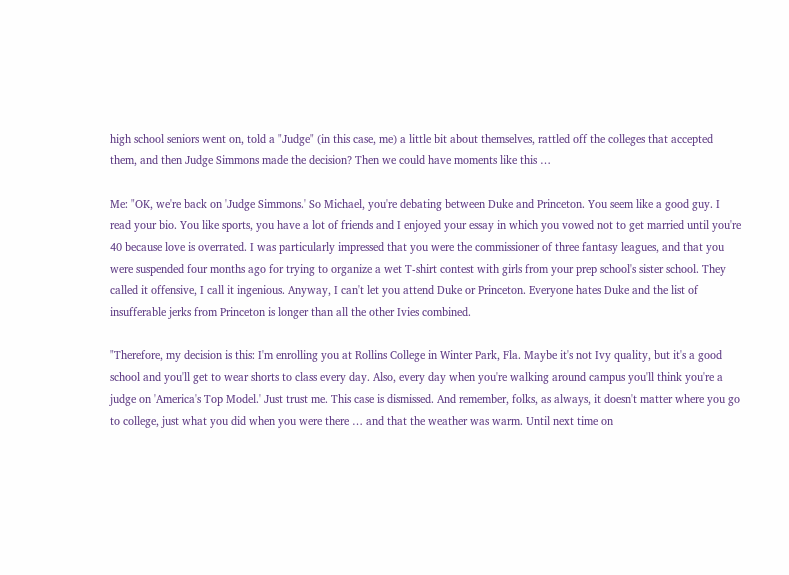high school seniors went on, told a "Judge" (in this case, me) a little bit about themselves, rattled off the colleges that accepted them, and then Judge Simmons made the decision? Then we could have moments like this …

Me: "OK, we're back on 'Judge Simmons.' So Michael, you're debating between Duke and Princeton. You seem like a good guy. I read your bio. You like sports, you have a lot of friends and I enjoyed your essay in which you vowed not to get married until you're 40 because love is overrated. I was particularly impressed that you were the commissioner of three fantasy leagues, and that you were suspended four months ago for trying to organize a wet T-shirt contest with girls from your prep school's sister school. They called it offensive, I call it ingenious. Anyway, I can't let you attend Duke or Princeton. Everyone hates Duke and the list of insufferable jerks from Princeton is longer than all the other Ivies combined.

"Therefore, my decision is this: I'm enrolling you at Rollins College in Winter Park, Fla. Maybe it's not Ivy quality, but it's a good school and you'll get to wear shorts to class every day. Also, every day when you're walking around campus you'll think you're a judge on 'America's Top Model.' Just trust me. This case is dismissed. And remember, folks, as always, it doesn't matter where you go to college, just what you did when you were there … and that the weather was warm. Until next time on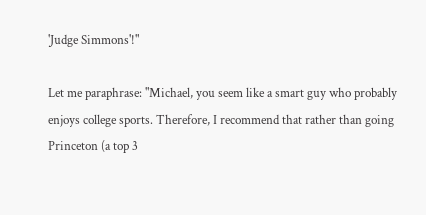'Judge Simmons'!"

Let me paraphrase: "Michael, you seem like a smart guy who probably enjoys college sports. Therefore, I recommend that rather than going Princeton (a top 3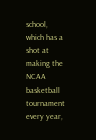school, which has a shot at making the NCAA basketball tournament every year,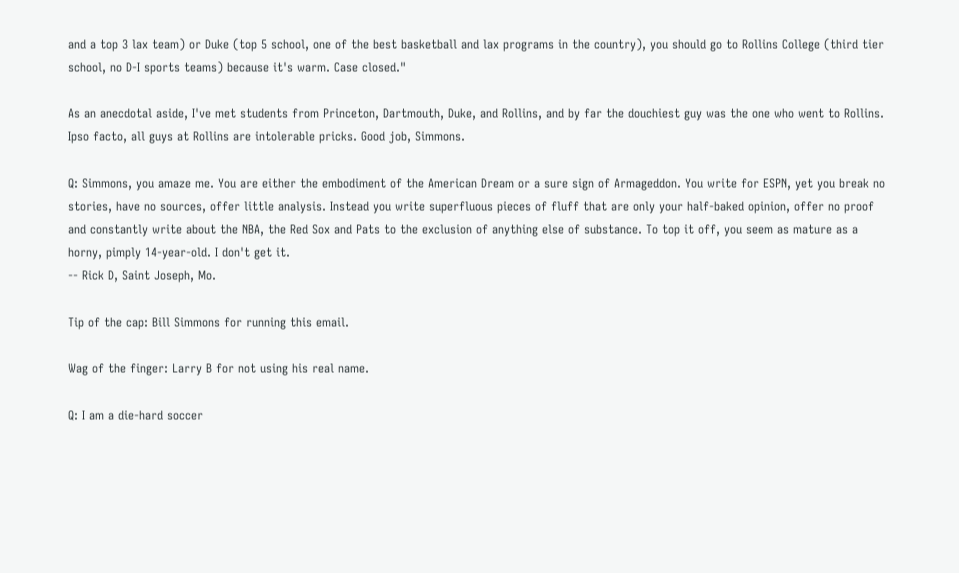and a top 3 lax team) or Duke (top 5 school, one of the best basketball and lax programs in the country), you should go to Rollins College (third tier school, no D-I sports teams) because it's warm. Case closed."

As an anecdotal aside, I've met students from Princeton, Dartmouth, Duke, and Rollins, and by far the douchiest guy was the one who went to Rollins. Ipso facto, all guys at Rollins are intolerable pricks. Good job, Simmons.

Q: Simmons, you amaze me. You are either the embodiment of the American Dream or a sure sign of Armageddon. You write for ESPN, yet you break no stories, have no sources, offer little analysis. Instead you write superfluous pieces of fluff that are only your half-baked opinion, offer no proof and constantly write about the NBA, the Red Sox and Pats to the exclusion of anything else of substance. To top it off, you seem as mature as a horny, pimply 14-year-old. I don't get it.
-- Rick D, Saint Joseph, Mo.

Tip of the cap: Bill Simmons for running this email.

Wag of the finger: Larry B for not using his real name.

Q: I am a die-hard soccer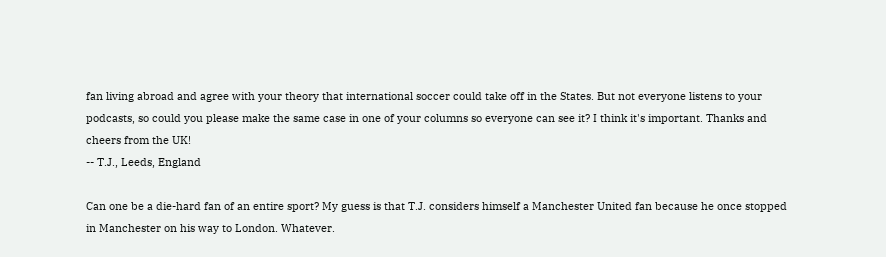fan living abroad and agree with your theory that international soccer could take off in the States. But not everyone listens to your podcasts, so could you please make the same case in one of your columns so everyone can see it? I think it's important. Thanks and cheers from the UK!
-- T.J., Leeds, England

Can one be a die-hard fan of an entire sport? My guess is that T.J. considers himself a Manchester United fan because he once stopped in Manchester on his way to London. Whatever.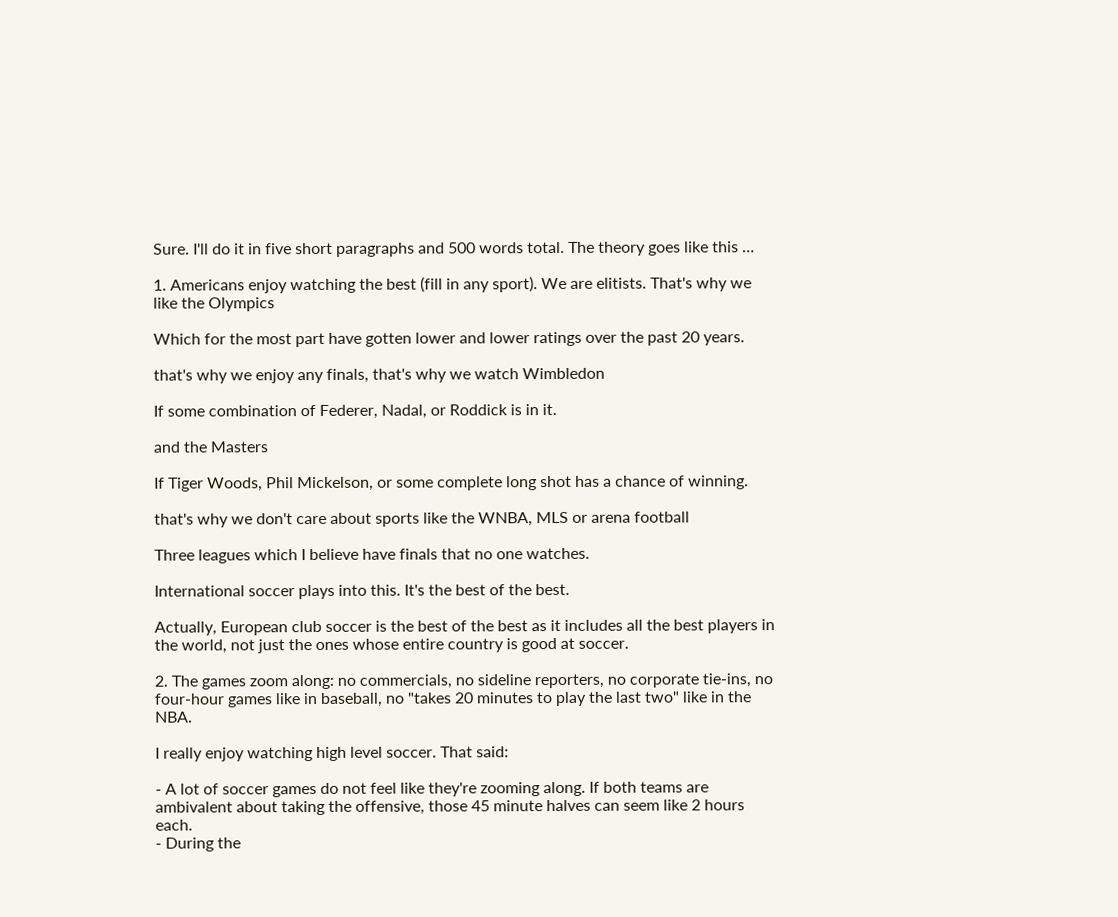Sure. I'll do it in five short paragraphs and 500 words total. The theory goes like this …

1. Americans enjoy watching the best (fill in any sport). We are elitists. That's why we like the Olympics

Which for the most part have gotten lower and lower ratings over the past 20 years.

that's why we enjoy any finals, that's why we watch Wimbledon

If some combination of Federer, Nadal, or Roddick is in it.

and the Masters

If Tiger Woods, Phil Mickelson, or some complete long shot has a chance of winning.

that's why we don't care about sports like the WNBA, MLS or arena football

Three leagues which I believe have finals that no one watches.

International soccer plays into this. It's the best of the best.

Actually, European club soccer is the best of the best as it includes all the best players in the world, not just the ones whose entire country is good at soccer.

2. The games zoom along: no commercials, no sideline reporters, no corporate tie-ins, no four-hour games like in baseball, no "takes 20 minutes to play the last two" like in the NBA.

I really enjoy watching high level soccer. That said:

- A lot of soccer games do not feel like they're zooming along. If both teams are ambivalent about taking the offensive, those 45 minute halves can seem like 2 hours each.
- During the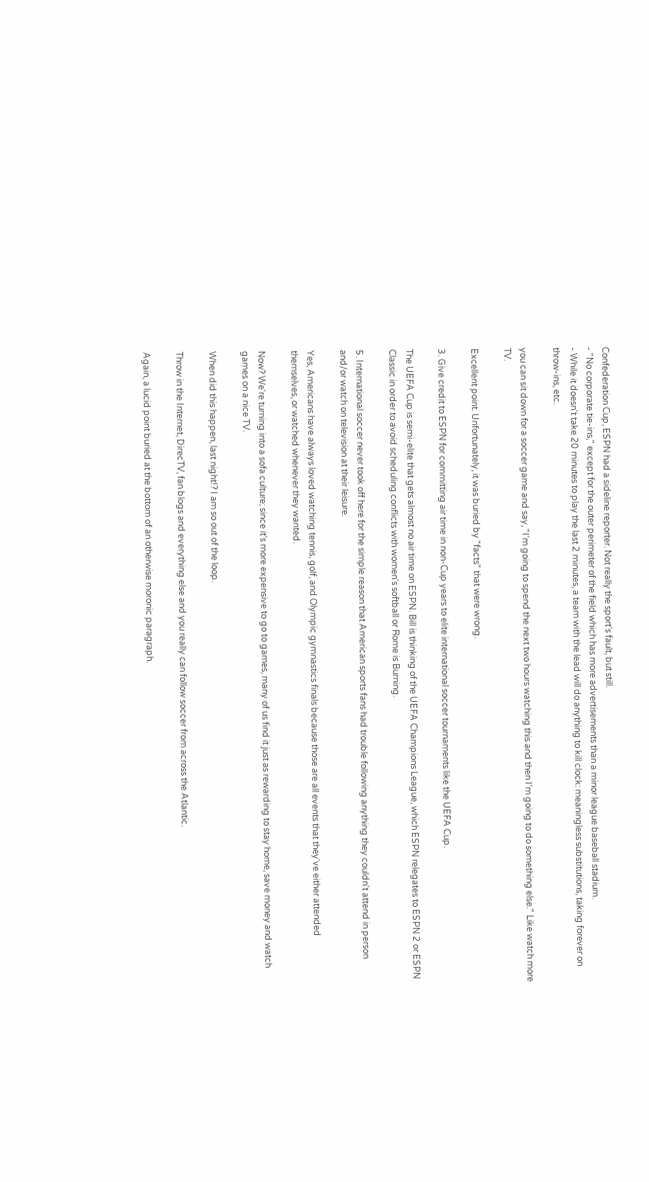Confederation Cup, ESPN had a sideline reporter. Not really the sport's fault, but still.
- "No corporate tie-ins," except for the outer perimeter of the field which has more advertisements than a minor league baseball stadium.
- While it doesn't take 20 minutes to play the last 2 minutes, a team with the lead will do anything to kill clock: meaningless substitutions, taking forever on throw-ins, etc.

you can sit down for a soccer game and say, "I'm going to spend the next two hours watching this and then I'm going to do something else." Like watch more TV.

Excellent point. Unfortunately, it was buried by "facts" that were wrong.

3. Give credit to ESPN for committing air time in non-Cup years to elite international soccer tournaments like the UEFA Cup.

The UEFA Cup is semi-elite that gets almost no air time on ESPN. Bill is thinking of the UEFA Champions League, which ESPN relegates to ESPN 2 or ESPN Classic in order to avoid scheduling conflicts with women's softball or Rome is Burning.

5. International soccer never took off here for the simple reason that American sports fans had trouble following anything they couldn't attend in person and/or watch on television at their leisure.

Yes, Americans have always loved watching tennis, golf, and Olympic gymnastics finals because those are all events that they've either attended themselves, or watched whenever they wanted.

Now? We're turning into a sofa culture; since it's more expensive to go to games, many of us find it just as rewarding to stay home, save money and watch games on a nice TV.

When did this happen, last night!? I am so out of the loop.

Throw in the Internet, DirecTV, fan blogs and everything else and you really can follow soccer from across the Atlantic.

Again, a lucid point buried at the bottom of an otherwise moronic paragraph.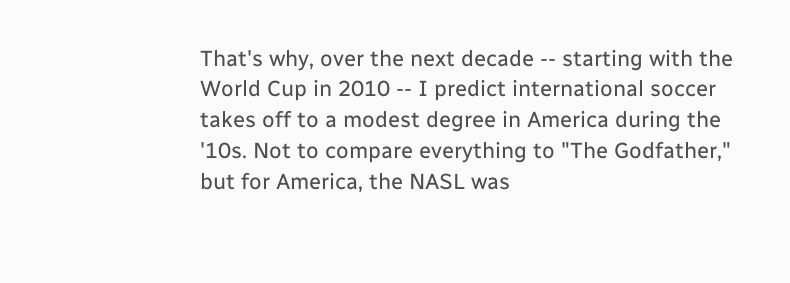That's why, over the next decade -- starting with the World Cup in 2010 -- I predict international soccer takes off to a modest degree in America during the '10s. Not to compare everything to "The Godfather," but for America, the NASL was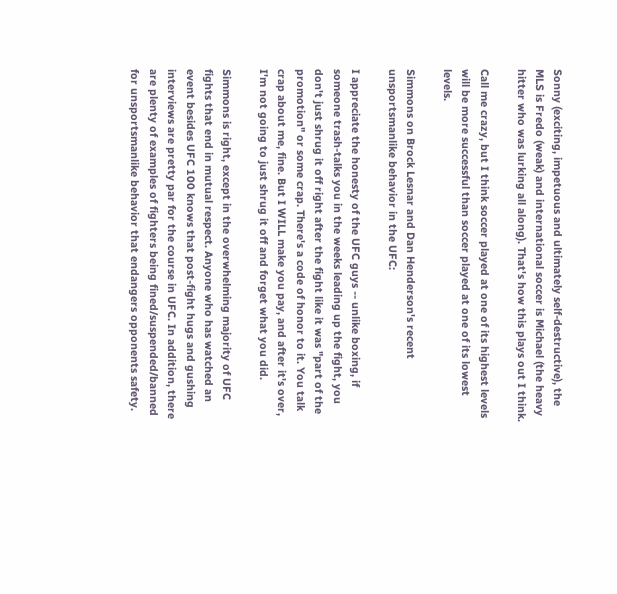Sonny (exciting, impetuous and ultimately self-destructive), the MLS is Fredo (weak) and international soccer is Michael (the heavy hitter who was lurking all along). That's how this plays out I think.

Call me crazy, but I think soccer played at one of its highest levels will be more successful than soccer played at one of its lowest levels.

Simmons on Brock Lesnar and Dan Henderson's recent unsportsmanlike behavior in the UFC:

I appreciate the honesty of the UFC guys -- unlike boxing, if someone trash-talks you in the weeks leading up the fight, you don't just shrug it off right after the fight like it was "part of the promotion" or some crap. There's a code of honor to it. You talk crap about me, fine. But I WILL make you pay, and after it's over, I'm not going to just shrug it off and forget what you did.

Simmons is right, except in the overwhelming majority of UFC fights that end in mutual respect. Anyone who has watched an event besides UFC 100 knows that post-fight hugs and gushing interviews are pretty par for the course in UFC. In addition, there are plenty of examples of fighters being fined/suspended/banned for unsportsmanlike behavior that endangers opponents safety.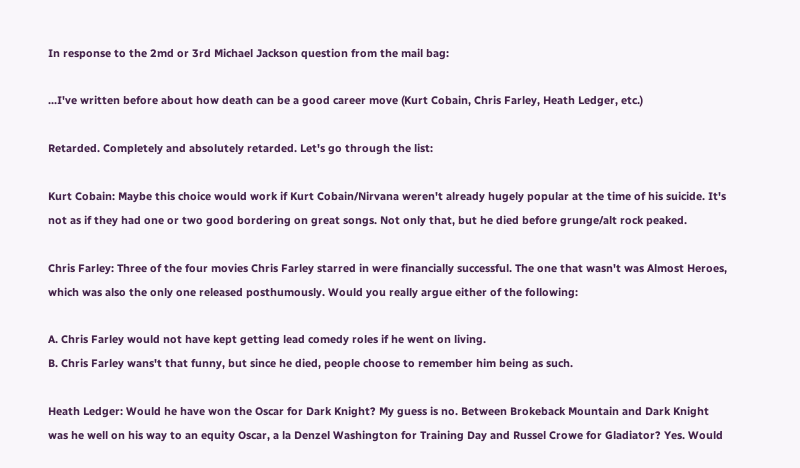In response to the 2md or 3rd Michael Jackson question from the mail bag:

...I've written before about how death can be a good career move (Kurt Cobain, Chris Farley, Heath Ledger, etc.)

Retarded. Completely and absolutely retarded. Let's go through the list:

Kurt Cobain: Maybe this choice would work if Kurt Cobain/Nirvana weren't already hugely popular at the time of his suicide. It's not as if they had one or two good bordering on great songs. Not only that, but he died before grunge/alt rock peaked.

Chris Farley: Three of the four movies Chris Farley starred in were financially successful. The one that wasn't was Almost Heroes, which was also the only one released posthumously. Would you really argue either of the following:

A. Chris Farley would not have kept getting lead comedy roles if he went on living.
B. Chris Farley wans't that funny, but since he died, people choose to remember him being as such.

Heath Ledger: Would he have won the Oscar for Dark Knight? My guess is no. Between Brokeback Mountain and Dark Knight was he well on his way to an equity Oscar, a la Denzel Washington for Training Day and Russel Crowe for Gladiator? Yes. Would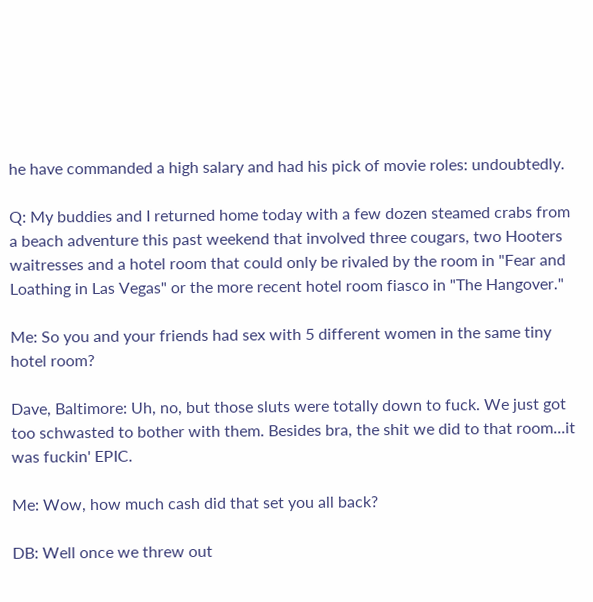he have commanded a high salary and had his pick of movie roles: undoubtedly.

Q: My buddies and I returned home today with a few dozen steamed crabs from a beach adventure this past weekend that involved three cougars, two Hooters waitresses and a hotel room that could only be rivaled by the room in "Fear and Loathing in Las Vegas" or the more recent hotel room fiasco in "The Hangover."

Me: So you and your friends had sex with 5 different women in the same tiny hotel room?

Dave, Baltimore: Uh, no, but those sluts were totally down to fuck. We just got too schwasted to bother with them. Besides bra, the shit we did to that room...it was fuckin' EPIC.

Me: Wow, how much cash did that set you all back?

DB: Well once we threw out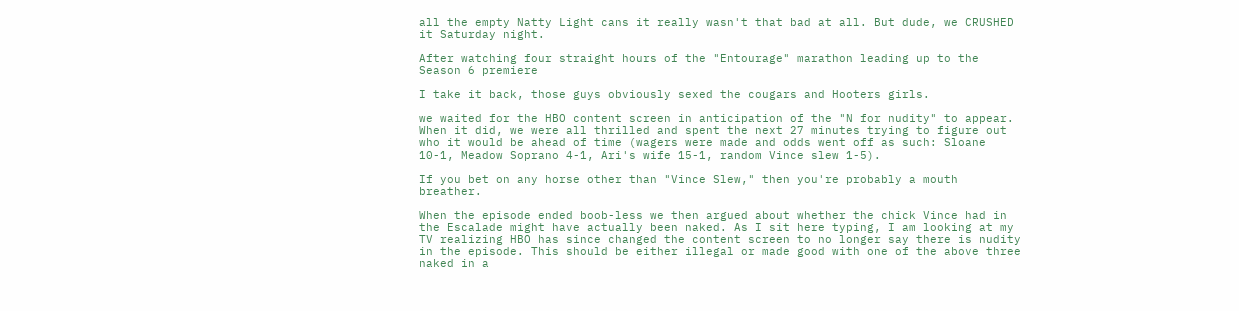all the empty Natty Light cans it really wasn't that bad at all. But dude, we CRUSHED it Saturday night.

After watching four straight hours of the "Entourage" marathon leading up to the Season 6 premiere

I take it back, those guys obviously sexed the cougars and Hooters girls.

we waited for the HBO content screen in anticipation of the "N for nudity" to appear. When it did, we were all thrilled and spent the next 27 minutes trying to figure out who it would be ahead of time (wagers were made and odds went off as such: Sloane 10-1, Meadow Soprano 4-1, Ari's wife 15-1, random Vince slew 1-5).

If you bet on any horse other than "Vince Slew," then you're probably a mouth breather.

When the episode ended boob-less we then argued about whether the chick Vince had in the Escalade might have actually been naked. As I sit here typing, I am looking at my TV realizing HBO has since changed the content screen to no longer say there is nudity in the episode. This should be either illegal or made good with one of the above three naked in a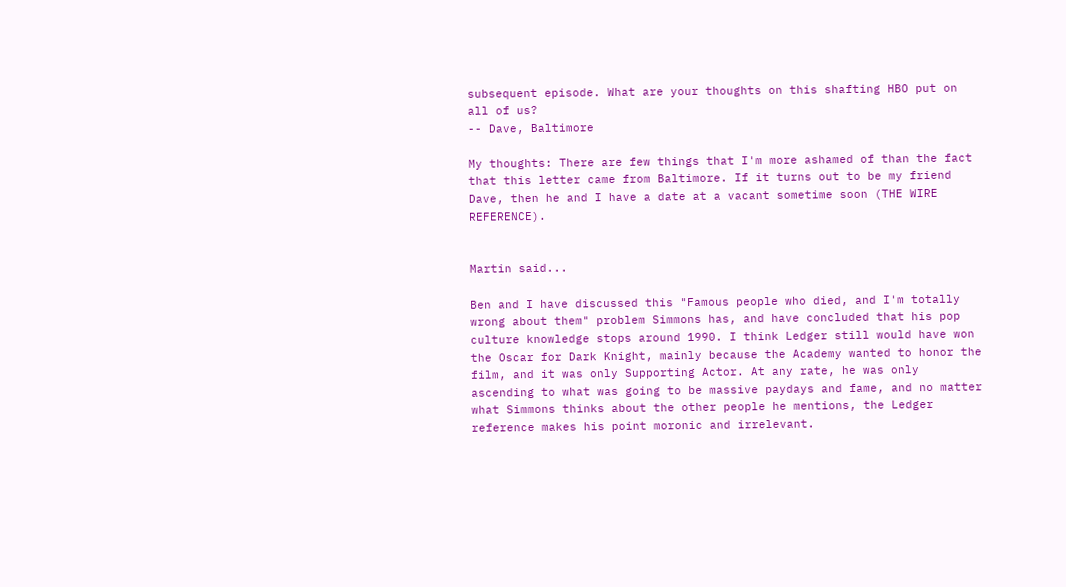subsequent episode. What are your thoughts on this shafting HBO put on all of us?
-- Dave, Baltimore

My thoughts: There are few things that I'm more ashamed of than the fact that this letter came from Baltimore. If it turns out to be my friend Dave, then he and I have a date at a vacant sometime soon (THE WIRE REFERENCE).


Martin said...

Ben and I have discussed this "Famous people who died, and I'm totally wrong about them" problem Simmons has, and have concluded that his pop culture knowledge stops around 1990. I think Ledger still would have won the Oscar for Dark Knight, mainly because the Academy wanted to honor the film, and it was only Supporting Actor. At any rate, he was only ascending to what was going to be massive paydays and fame, and no matter what Simmons thinks about the other people he mentions, the Ledger reference makes his point moronic and irrelevant.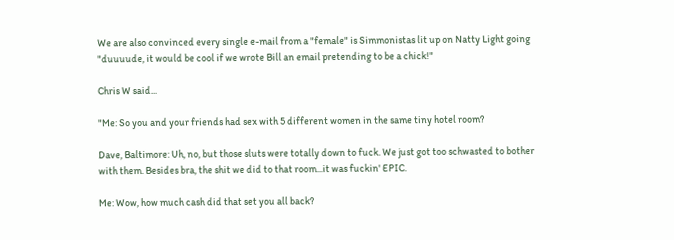We are also convinced every single e-mail from a "female" is Simmonistas lit up on Natty Light going "duuuude, it would be cool if we wrote Bill an email pretending to be a chick!"

Chris W said...

"Me: So you and your friends had sex with 5 different women in the same tiny hotel room?

Dave, Baltimore: Uh, no, but those sluts were totally down to fuck. We just got too schwasted to bother with them. Besides bra, the shit we did to that room...it was fuckin' EPIC.

Me: Wow, how much cash did that set you all back?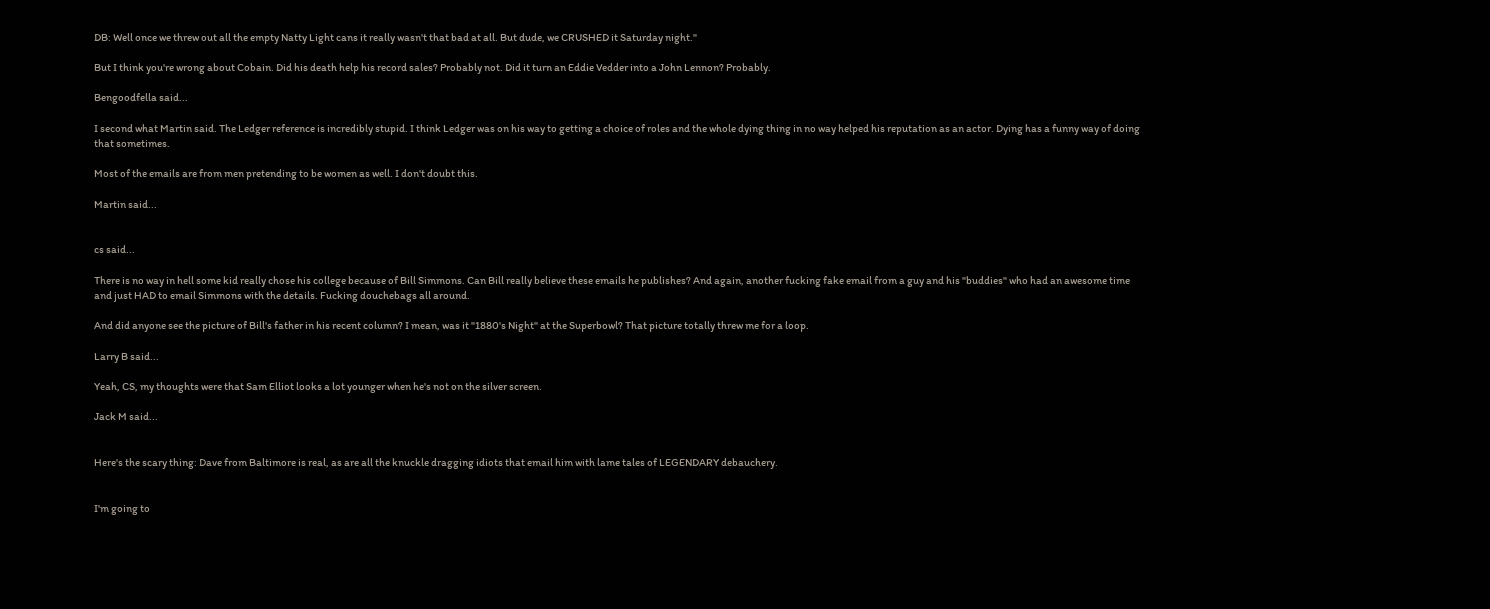DB: Well once we threw out all the empty Natty Light cans it really wasn't that bad at all. But dude, we CRUSHED it Saturday night."

But I think you're wrong about Cobain. Did his death help his record sales? Probably not. Did it turn an Eddie Vedder into a John Lennon? Probably.

Bengoodfella said...

I second what Martin said. The Ledger reference is incredibly stupid. I think Ledger was on his way to getting a choice of roles and the whole dying thing in no way helped his reputation as an actor. Dying has a funny way of doing that sometimes.

Most of the emails are from men pretending to be women as well. I don't doubt this.

Martin said...


cs said...

There is no way in hell some kid really chose his college because of Bill Simmons. Can Bill really believe these emails he publishes? And again, another fucking fake email from a guy and his "buddies" who had an awesome time and just HAD to email Simmons with the details. Fucking douchebags all around.

And did anyone see the picture of Bill's father in his recent column? I mean, was it "1880's Night" at the Superbowl? That picture totally threw me for a loop.

Larry B said...

Yeah, CS, my thoughts were that Sam Elliot looks a lot younger when he's not on the silver screen.

Jack M said...


Here's the scary thing: Dave from Baltimore is real, as are all the knuckle dragging idiots that email him with lame tales of LEGENDARY debauchery.


I'm going to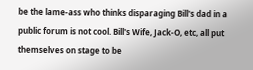be the lame-ass who thinks disparaging Bill's dad in a public forum is not cool. Bill's Wife, Jack-O, etc, all put themselves on stage to be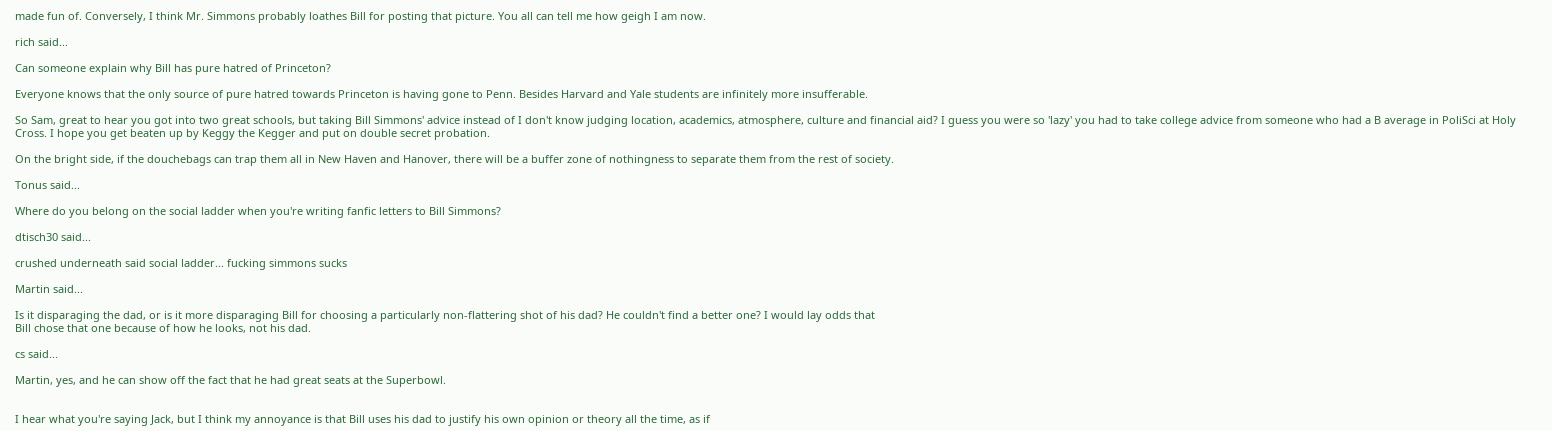made fun of. Conversely, I think Mr. Simmons probably loathes Bill for posting that picture. You all can tell me how geigh I am now.

rich said...

Can someone explain why Bill has pure hatred of Princeton?

Everyone knows that the only source of pure hatred towards Princeton is having gone to Penn. Besides Harvard and Yale students are infinitely more insufferable.

So Sam, great to hear you got into two great schools, but taking Bill Simmons' advice instead of I don't know judging location, academics, atmosphere, culture and financial aid? I guess you were so 'lazy' you had to take college advice from someone who had a B average in PoliSci at Holy Cross. I hope you get beaten up by Keggy the Kegger and put on double secret probation.

On the bright side, if the douchebags can trap them all in New Haven and Hanover, there will be a buffer zone of nothingness to separate them from the rest of society.

Tonus said...

Where do you belong on the social ladder when you're writing fanfic letters to Bill Simmons?

dtisch30 said...

crushed underneath said social ladder... fucking simmons sucks

Martin said...

Is it disparaging the dad, or is it more disparaging Bill for choosing a particularly non-flattering shot of his dad? He couldn't find a better one? I would lay odds that
Bill chose that one because of how he looks, not his dad.

cs said...

Martin, yes, and he can show off the fact that he had great seats at the Superbowl.


I hear what you're saying Jack, but I think my annoyance is that Bill uses his dad to justify his own opinion or theory all the time, as if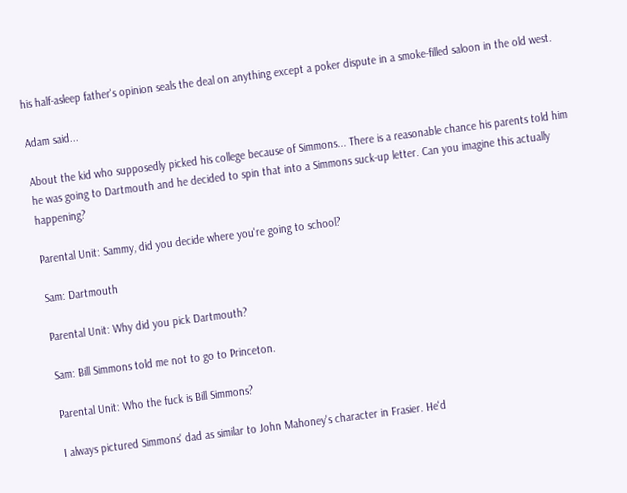his half-asleep father's opinion seals the deal on anything except a poker dispute in a smoke-filled saloon in the old west.

Adam said...

About the kid who supposedly picked his college because of Simmons... There is a reasonable chance his parents told him he was going to Dartmouth and he decided to spin that into a Simmons suck-up letter. Can you imagine this actually happening?

Parental Unit: Sammy, did you decide where you're going to school?

Sam: Dartmouth

Parental Unit: Why did you pick Dartmouth?

Sam: Bill Simmons told me not to go to Princeton.

Parental Unit: Who the fuck is Bill Simmons?

I always pictured Simmons' dad as similar to John Mahoney's character in Frasier. He'd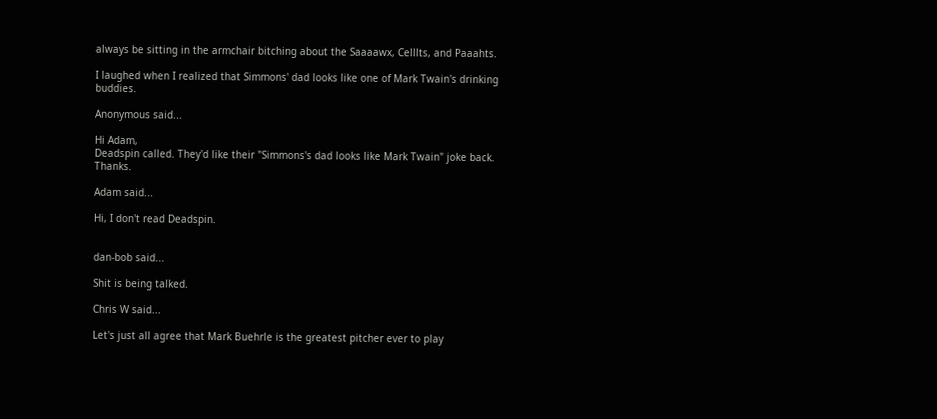always be sitting in the armchair bitching about the Saaaawx, Celllts, and Paaahts.

I laughed when I realized that Simmons' dad looks like one of Mark Twain's drinking buddies.

Anonymous said...

Hi Adam,
Deadspin called. They'd like their "Simmons's dad looks like Mark Twain" joke back. Thanks.

Adam said...

Hi, I don't read Deadspin.


dan-bob said...

Shit is being talked.

Chris W said...

Let's just all agree that Mark Buehrle is the greatest pitcher ever to play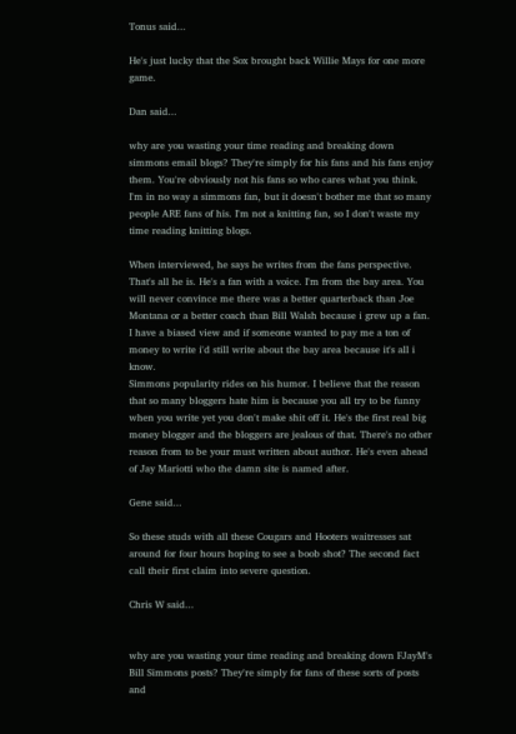Tonus said...

He's just lucky that the Sox brought back Willie Mays for one more game.

Dan said...

why are you wasting your time reading and breaking down simmons email blogs? They're simply for his fans and his fans enjoy them. You're obviously not his fans so who cares what you think. I'm in no way a simmons fan, but it doesn't bother me that so many people ARE fans of his. I'm not a knitting fan, so I don't waste my time reading knitting blogs.

When interviewed, he says he writes from the fans perspective. That's all he is. He's a fan with a voice. I'm from the bay area. You will never convince me there was a better quarterback than Joe Montana or a better coach than Bill Walsh because i grew up a fan. I have a biased view and if someone wanted to pay me a ton of money to write i'd still write about the bay area because it's all i know.
Simmons popularity rides on his humor. I believe that the reason that so many bloggers hate him is because you all try to be funny when you write yet you don't make shit off it. He's the first real big money blogger and the bloggers are jealous of that. There's no other reason from to be your must written about author. He's even ahead of Jay Mariotti who the damn site is named after.

Gene said...

So these studs with all these Cougars and Hooters waitresses sat around for four hours hoping to see a boob shot? The second fact call their first claim into severe question.

Chris W said...


why are you wasting your time reading and breaking down FJayM's Bill Simmons posts? They're simply for fans of these sorts of posts and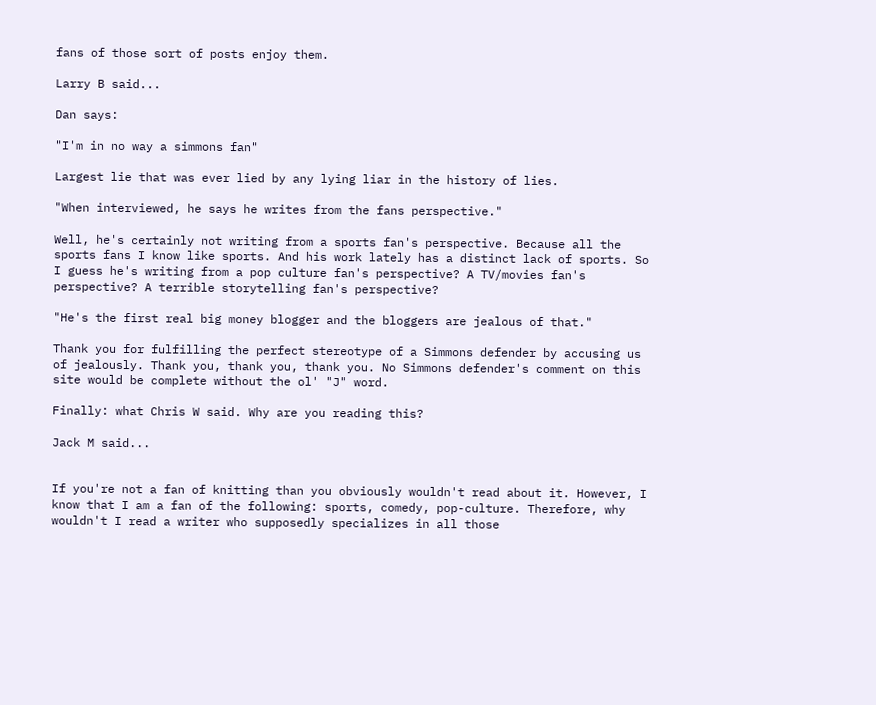fans of those sort of posts enjoy them.

Larry B said...

Dan says:

"I'm in no way a simmons fan"

Largest lie that was ever lied by any lying liar in the history of lies.

"When interviewed, he says he writes from the fans perspective."

Well, he's certainly not writing from a sports fan's perspective. Because all the sports fans I know like sports. And his work lately has a distinct lack of sports. So I guess he's writing from a pop culture fan's perspective? A TV/movies fan's perspective? A terrible storytelling fan's perspective?

"He's the first real big money blogger and the bloggers are jealous of that."

Thank you for fulfilling the perfect stereotype of a Simmons defender by accusing us of jealously. Thank you, thank you, thank you. No Simmons defender's comment on this site would be complete without the ol' "J" word.

Finally: what Chris W said. Why are you reading this?

Jack M said...


If you're not a fan of knitting than you obviously wouldn't read about it. However, I know that I am a fan of the following: sports, comedy, pop-culture. Therefore, why wouldn't I read a writer who supposedly specializes in all those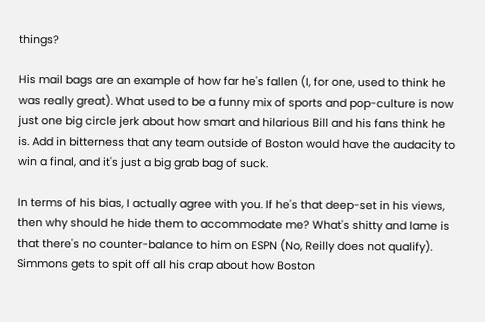things?

His mail bags are an example of how far he's fallen (I, for one, used to think he was really great). What used to be a funny mix of sports and pop-culture is now just one big circle jerk about how smart and hilarious Bill and his fans think he is. Add in bitterness that any team outside of Boston would have the audacity to win a final, and it's just a big grab bag of suck.

In terms of his bias, I actually agree with you. If he's that deep-set in his views, then why should he hide them to accommodate me? What's shitty and lame is that there's no counter-balance to him on ESPN (No, Reilly does not qualify). Simmons gets to spit off all his crap about how Boston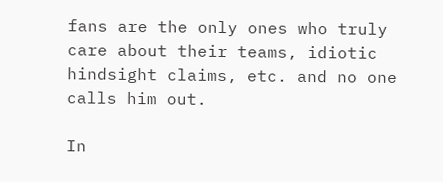fans are the only ones who truly care about their teams, idiotic hindsight claims, etc. and no one calls him out.

In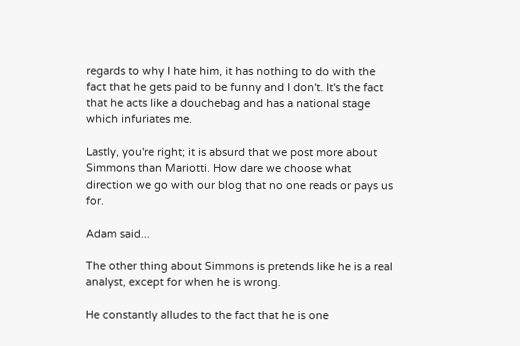regards to why I hate him, it has nothing to do with the fact that he gets paid to be funny and I don't. It's the fact that he acts like a douchebag and has a national stage which infuriates me.

Lastly, you're right; it is absurd that we post more about Simmons than Mariotti. How dare we choose what direction we go with our blog that no one reads or pays us for.

Adam said...

The other thing about Simmons is pretends like he is a real analyst, except for when he is wrong.

He constantly alludes to the fact that he is one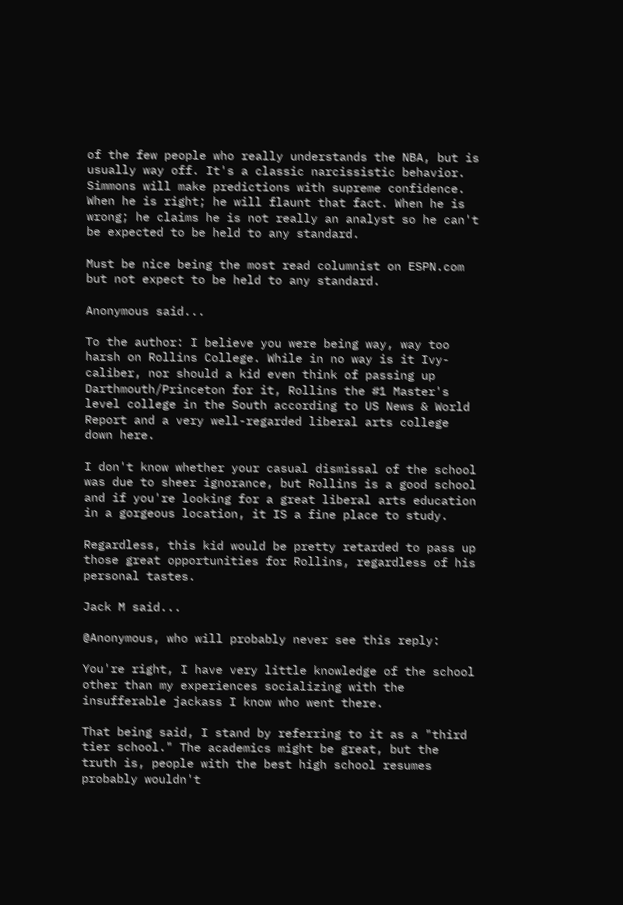of the few people who really understands the NBA, but is usually way off. It's a classic narcissistic behavior. Simmons will make predictions with supreme confidence. When he is right; he will flaunt that fact. When he is wrong; he claims he is not really an analyst so he can't be expected to be held to any standard.

Must be nice being the most read columnist on ESPN.com but not expect to be held to any standard.

Anonymous said...

To the author: I believe you were being way, way too harsh on Rollins College. While in no way is it Ivy-caliber, nor should a kid even think of passing up Darthmouth/Princeton for it, Rollins the #1 Master's level college in the South according to US News & World Report and a very well-regarded liberal arts college down here.

I don't know whether your casual dismissal of the school was due to sheer ignorance, but Rollins is a good school and if you're looking for a great liberal arts education in a gorgeous location, it IS a fine place to study.

Regardless, this kid would be pretty retarded to pass up those great opportunities for Rollins, regardless of his personal tastes.

Jack M said...

@Anonymous, who will probably never see this reply:

You're right, I have very little knowledge of the school other than my experiences socializing with the insufferable jackass I know who went there.

That being said, I stand by referring to it as a "third tier school." The academics might be great, but the truth is, people with the best high school resumes probably wouldn't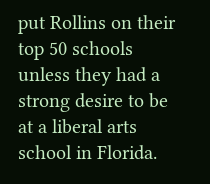put Rollins on their top 50 schools unless they had a strong desire to be at a liberal arts school in Florida.